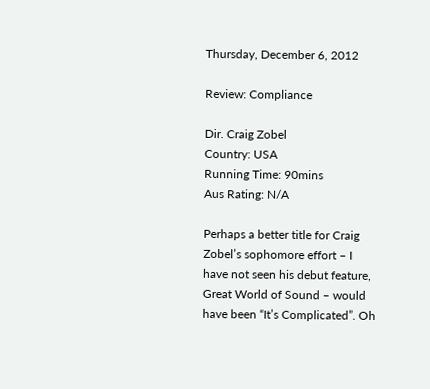Thursday, December 6, 2012

Review: Compliance

Dir. Craig Zobel
Country: USA
Running Time: 90mins
Aus Rating: N/A

Perhaps a better title for Craig Zobel’s sophomore effort – I have not seen his debut feature, Great World of Sound – would have been “It’s Complicated”. Oh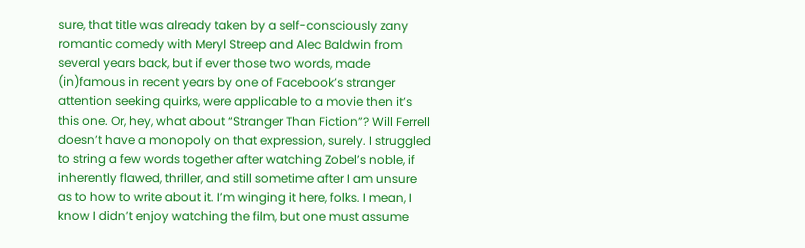sure, that title was already taken by a self-consciously zany romantic comedy with Meryl Streep and Alec Baldwin from several years back, but if ever those two words, made (in)famous in recent years by one of Facebook’s stranger attention seeking quirks, were applicable to a movie then it’s this one. Or, hey, what about “Stranger Than Fiction”? Will Ferrell doesn’t have a monopoly on that expression, surely. I struggled to string a few words together after watching Zobel’s noble, if inherently flawed, thriller, and still sometime after I am unsure as to how to write about it. I’m winging it here, folks. I mean, I know I didn’t enjoy watching the film, but one must assume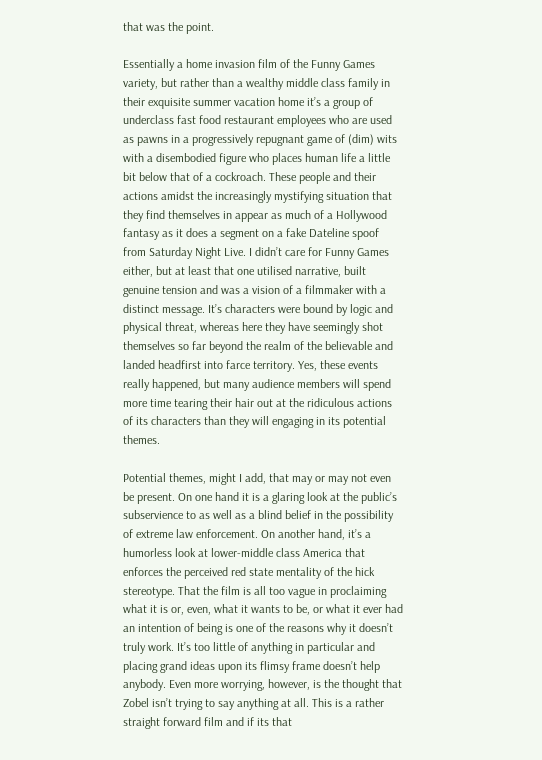that was the point.

Essentially a home invasion film of the Funny Games variety, but rather than a wealthy middle class family in their exquisite summer vacation home it’s a group of underclass fast food restaurant employees who are used as pawns in a progressively repugnant game of (dim) wits with a disembodied figure who places human life a little bit below that of a cockroach. These people and their actions amidst the increasingly mystifying situation that they find themselves in appear as much of a Hollywood fantasy as it does a segment on a fake Dateline spoof from Saturday Night Live. I didn’t care for Funny Games either, but at least that one utilised narrative, built genuine tension and was a vision of a filmmaker with a distinct message. It’s characters were bound by logic and physical threat, whereas here they have seemingly shot themselves so far beyond the realm of the believable and landed headfirst into farce territory. Yes, these events really happened, but many audience members will spend more time tearing their hair out at the ridiculous actions of its characters than they will engaging in its potential themes.

Potential themes, might I add, that may or may not even be present. On one hand it is a glaring look at the public’s subservience to as well as a blind belief in the possibility of extreme law enforcement. On another hand, it’s a humorless look at lower-middle class America that enforces the perceived red state mentality of the hick stereotype. That the film is all too vague in proclaiming what it is or, even, what it wants to be, or what it ever had an intention of being is one of the reasons why it doesn’t truly work. It’s too little of anything in particular and placing grand ideas upon its flimsy frame doesn’t help anybody. Even more worrying, however, is the thought that Zobel isn’t trying to say anything at all. This is a rather straight forward film and if its that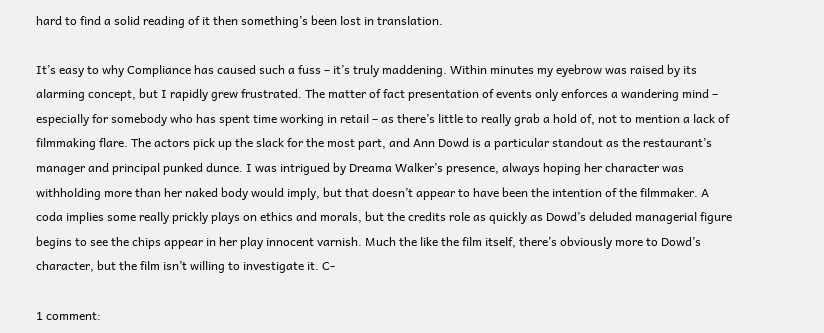hard to find a solid reading of it then something’s been lost in translation.

It’s easy to why Compliance has caused such a fuss – it’s truly maddening. Within minutes my eyebrow was raised by its alarming concept, but I rapidly grew frustrated. The matter of fact presentation of events only enforces a wandering mind – especially for somebody who has spent time working in retail – as there’s little to really grab a hold of, not to mention a lack of filmmaking flare. The actors pick up the slack for the most part, and Ann Dowd is a particular standout as the restaurant’s manager and principal punked dunce. I was intrigued by Dreama Walker’s presence, always hoping her character was withholding more than her naked body would imply, but that doesn’t appear to have been the intention of the filmmaker. A coda implies some really prickly plays on ethics and morals, but the credits role as quickly as Dowd’s deluded managerial figure begins to see the chips appear in her play innocent varnish. Much the like the film itself, there’s obviously more to Dowd’s character, but the film isn’t willing to investigate it. C-

1 comment: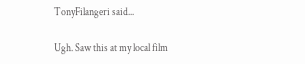TonyFilangeri said...

Ugh. Saw this at my local film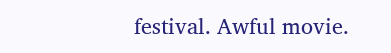festival. Awful movie.